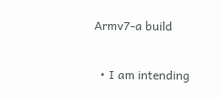Armv7-a build

  • I am intending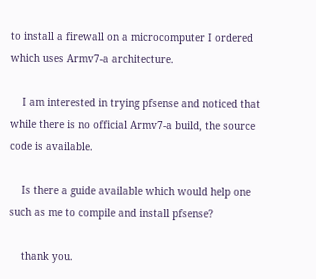to install a firewall on a microcomputer I ordered which uses Armv7-a architecture.

    I am interested in trying pfsense and noticed that while there is no official Armv7-a build, the source code is available.

    Is there a guide available which would help one such as me to compile and install pfsense?

    thank you.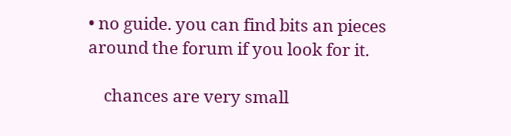• no guide. you can find bits an pieces around the forum if you look for it.

    chances are very small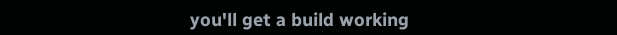you'll get a build working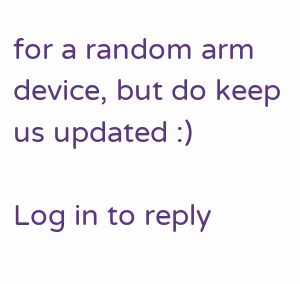for a random arm device, but do keep us updated :)

Log in to reply